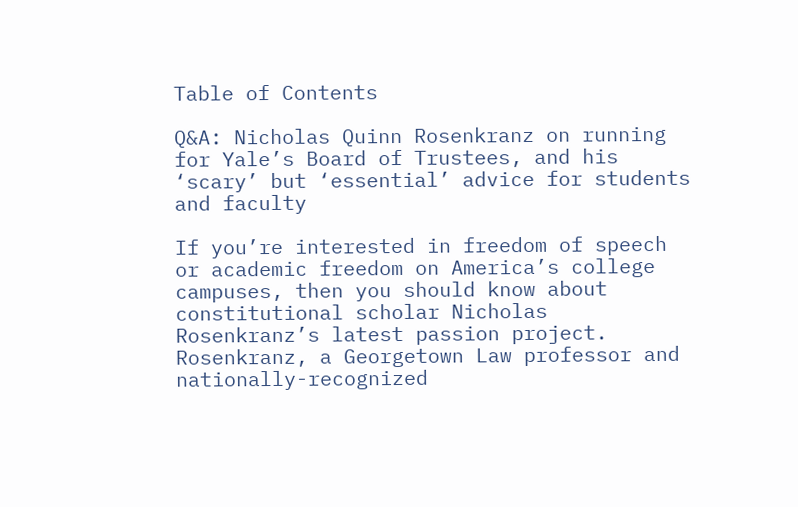Table of Contents

Q&A: Nicholas Quinn Rosenkranz on running for Yale’s Board of Trustees, and his ‘scary’ but ‘essential’ advice for students and faculty

If you’re interested in freedom of speech or academic freedom on America’s college campuses, then you should know about constitutional scholar Nicholas Rosenkranz’s latest passion project. Rosenkranz, a Georgetown Law professor and nationally-recognized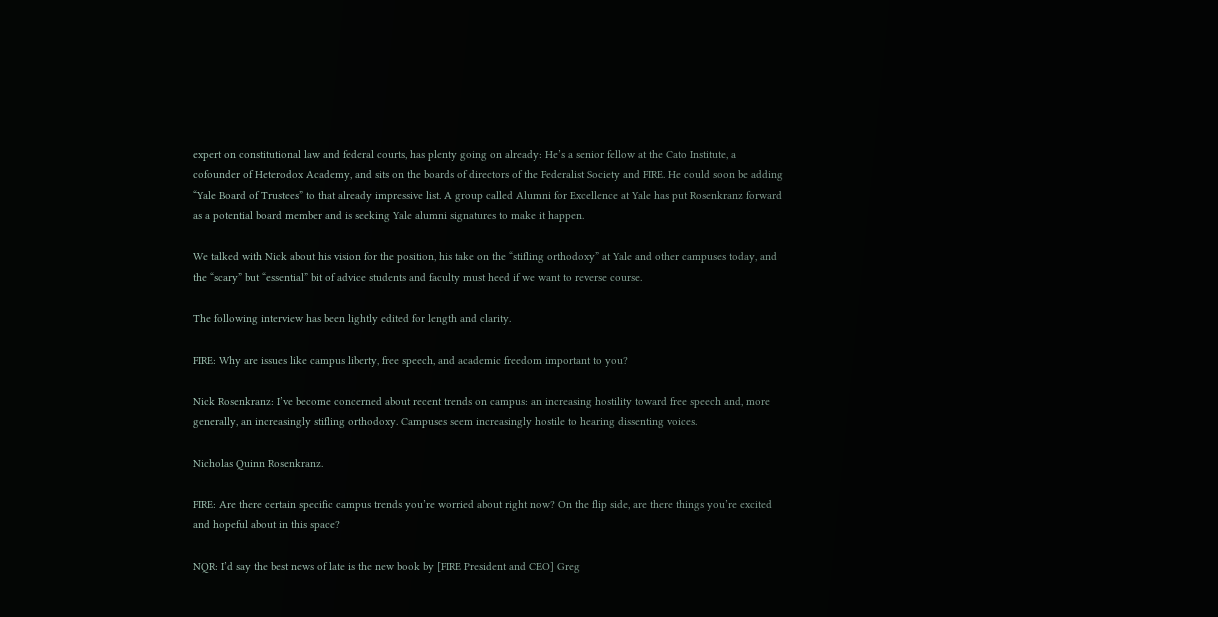expert on constitutional law and federal courts, has plenty going on already: He’s a senior fellow at the Cato Institute, a cofounder of Heterodox Academy, and sits on the boards of directors of the Federalist Society and FIRE. He could soon be adding “Yale Board of Trustees” to that already impressive list. A group called Alumni for Excellence at Yale has put Rosenkranz forward as a potential board member and is seeking Yale alumni signatures to make it happen.

We talked with Nick about his vision for the position, his take on the “stifling orthodoxy” at Yale and other campuses today, and the “scary” but “essential” bit of advice students and faculty must heed if we want to reverse course.

The following interview has been lightly edited for length and clarity.

FIRE: Why are issues like campus liberty, free speech, and academic freedom important to you?

Nick Rosenkranz: I’ve become concerned about recent trends on campus: an increasing hostility toward free speech and, more generally, an increasingly stifling orthodoxy. Campuses seem increasingly hostile to hearing dissenting voices.

Nicholas Quinn Rosenkranz.

FIRE: Are there certain specific campus trends you’re worried about right now? On the flip side, are there things you’re excited and hopeful about in this space?

NQR: I’d say the best news of late is the new book by [FIRE President and CEO] Greg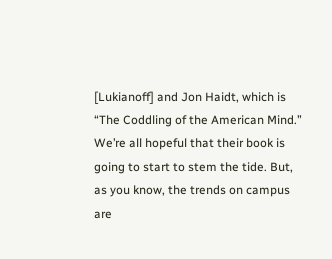[Lukianoff] and Jon Haidt, which is “The Coddling of the American Mind.” We’re all hopeful that their book is going to start to stem the tide. But, as you know, the trends on campus are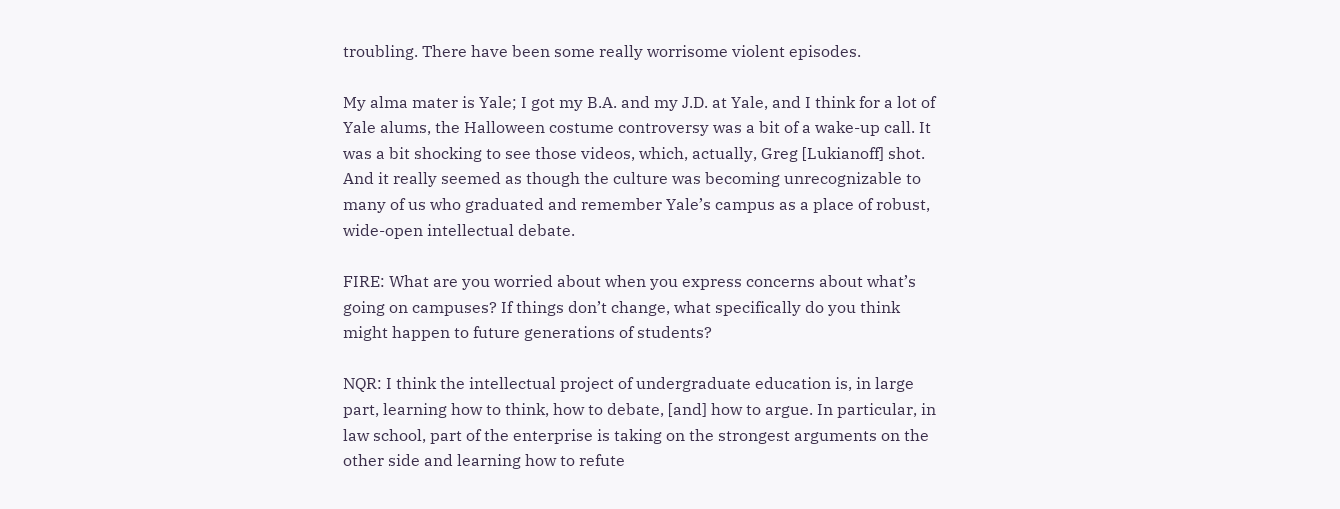troubling. There have been some really worrisome violent episodes.

My alma mater is Yale; I got my B.A. and my J.D. at Yale, and I think for a lot of Yale alums, the Halloween costume controversy was a bit of a wake-up call. It was a bit shocking to see those videos, which, actually, Greg [Lukianoff] shot. And it really seemed as though the culture was becoming unrecognizable to many of us who graduated and remember Yale’s campus as a place of robust, wide-open intellectual debate.

FIRE: What are you worried about when you express concerns about what’s going on campuses? If things don’t change, what specifically do you think might happen to future generations of students?

NQR: I think the intellectual project of undergraduate education is, in large part, learning how to think, how to debate, [and] how to argue. In particular, in law school, part of the enterprise is taking on the strongest arguments on the other side and learning how to refute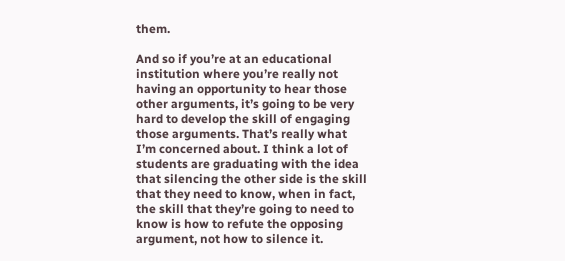them.

And so if you’re at an educational institution where you’re really not having an opportunity to hear those other arguments, it’s going to be very hard to develop the skill of engaging those arguments. That’s really what I’m concerned about. I think a lot of students are graduating with the idea that silencing the other side is the skill that they need to know, when in fact, the skill that they’re going to need to know is how to refute the opposing argument, not how to silence it.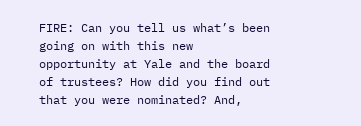FIRE: Can you tell us what’s been going on with this new opportunity at Yale and the board of trustees? How did you find out that you were nominated? And,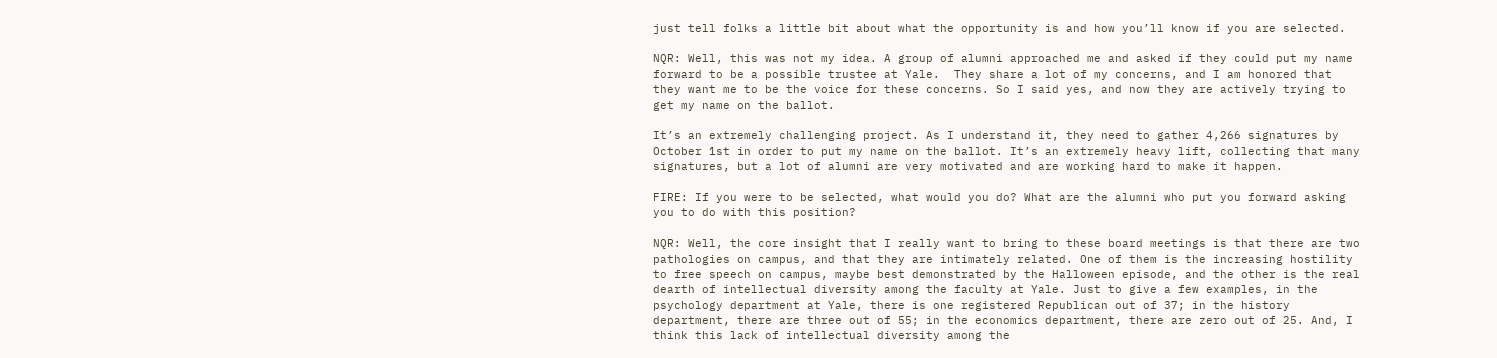just tell folks a little bit about what the opportunity is and how you’ll know if you are selected.

NQR: Well, this was not my idea. A group of alumni approached me and asked if they could put my name forward to be a possible trustee at Yale.  They share a lot of my concerns, and I am honored that they want me to be the voice for these concerns. So I said yes, and now they are actively trying to get my name on the ballot.

It’s an extremely challenging project. As I understand it, they need to gather 4,266 signatures by October 1st in order to put my name on the ballot. It’s an extremely heavy lift, collecting that many signatures, but a lot of alumni are very motivated and are working hard to make it happen.

FIRE: If you were to be selected, what would you do? What are the alumni who put you forward asking you to do with this position?

NQR: Well, the core insight that I really want to bring to these board meetings is that there are two pathologies on campus, and that they are intimately related. One of them is the increasing hostility to free speech on campus, maybe best demonstrated by the Halloween episode, and the other is the real dearth of intellectual diversity among the faculty at Yale. Just to give a few examples, in the psychology department at Yale, there is one registered Republican out of 37; in the history department, there are three out of 55; in the economics department, there are zero out of 25. And, I think this lack of intellectual diversity among the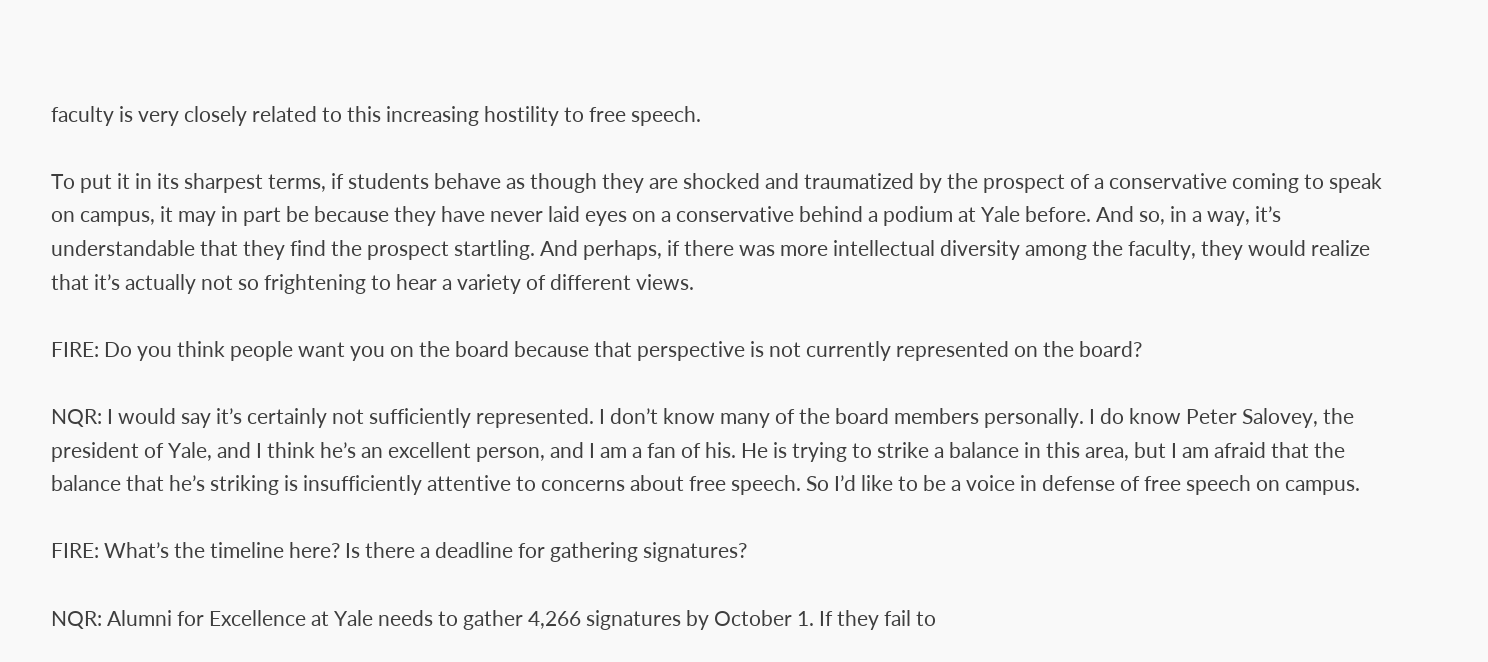faculty is very closely related to this increasing hostility to free speech.

To put it in its sharpest terms, if students behave as though they are shocked and traumatized by the prospect of a conservative coming to speak on campus, it may in part be because they have never laid eyes on a conservative behind a podium at Yale before. And so, in a way, it’s understandable that they find the prospect startling. And perhaps, if there was more intellectual diversity among the faculty, they would realize that it’s actually not so frightening to hear a variety of different views.

FIRE: Do you think people want you on the board because that perspective is not currently represented on the board?

NQR: I would say it’s certainly not sufficiently represented. I don’t know many of the board members personally. I do know Peter Salovey, the president of Yale, and I think he’s an excellent person, and I am a fan of his. He is trying to strike a balance in this area, but I am afraid that the balance that he’s striking is insufficiently attentive to concerns about free speech. So I’d like to be a voice in defense of free speech on campus.

FIRE: What’s the timeline here? Is there a deadline for gathering signatures?

NQR: Alumni for Excellence at Yale needs to gather 4,266 signatures by October 1. If they fail to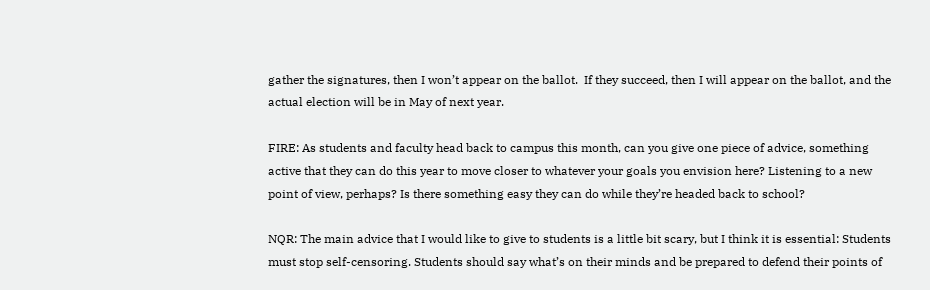gather the signatures, then I won’t appear on the ballot.  If they succeed, then I will appear on the ballot, and the actual election will be in May of next year.

FIRE: As students and faculty head back to campus this month, can you give one piece of advice, something active that they can do this year to move closer to whatever your goals you envision here? Listening to a new point of view, perhaps? Is there something easy they can do while they’re headed back to school?

NQR: The main advice that I would like to give to students is a little bit scary, but I think it is essential: Students must stop self-censoring. Students should say what’s on their minds and be prepared to defend their points of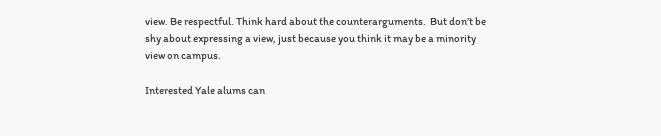view. Be respectful. Think hard about the counterarguments.  But don’t be shy about expressing a view, just because you think it may be a minority view on campus.

Interested Yale alums can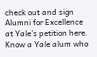check out and sign Alumni for Excellence at Yale’s petition here. Know a Yale alum who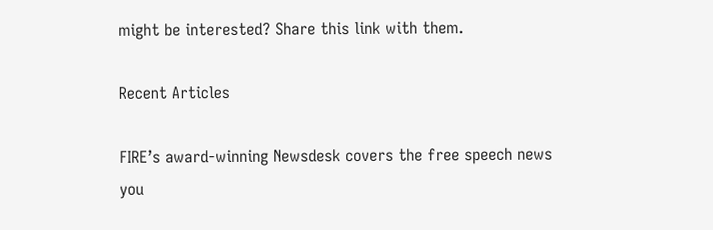might be interested? Share this link with them.

Recent Articles

FIRE’s award-winning Newsdesk covers the free speech news you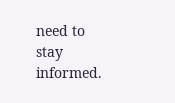need to stay informed.